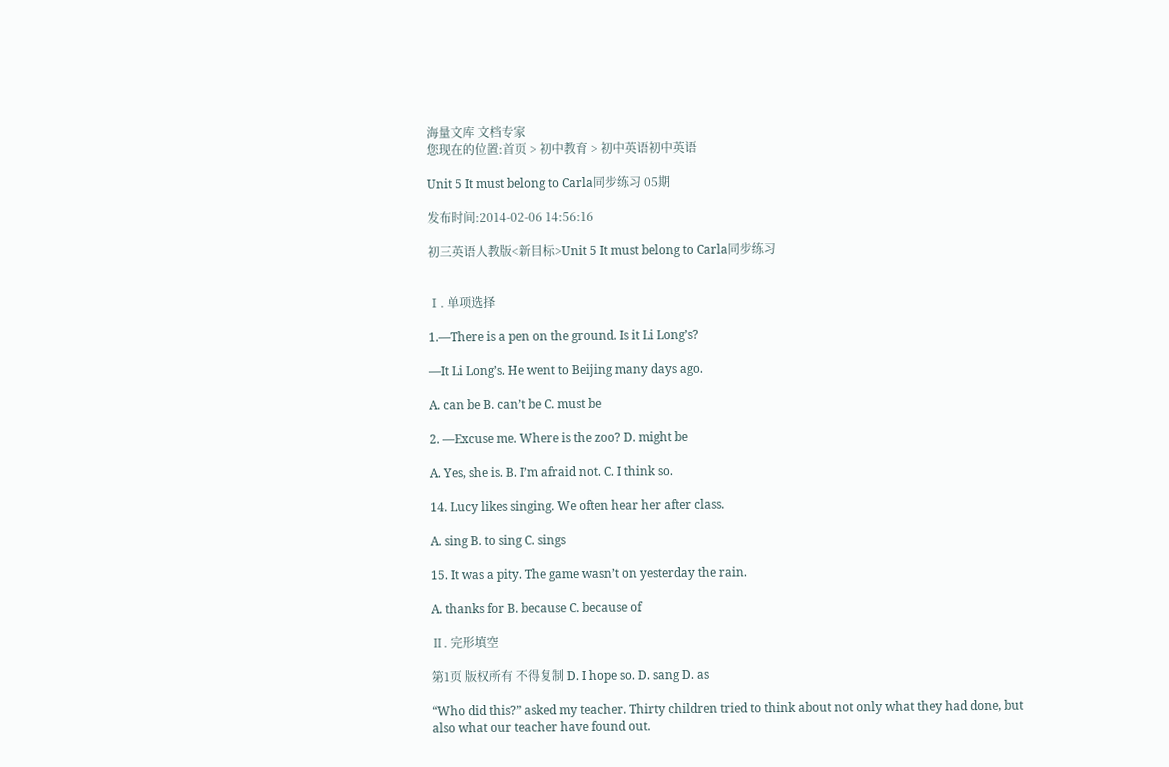海量文库 文档专家
您现在的位置:首页 > 初中教育 > 初中英语初中英语

Unit 5 It must belong to Carla同步练习 05期

发布时间:2014-02-06 14:56:16

初三英语人教版<新目标>Unit 5 It must belong to Carla同步练习


Ⅰ. 单项选择

1.—There is a pen on the ground. Is it Li Long’s?

—It Li Long’s. He went to Beijing many days ago.

A. can be B. can’t be C. must be

2. —Excuse me. Where is the zoo? D. might be

A. Yes, she is. B. I’m afraid not. C. I think so.

14. Lucy likes singing. We often hear her after class.

A. sing B. to sing C. sings

15. It was a pity. The game wasn’t on yesterday the rain.

A. thanks for B. because C. because of

Ⅱ. 完形填空

第1页 版权所有 不得复制 D. I hope so. D. sang D. as

“Who did this?” asked my teacher. Thirty children tried to think about not only what they had done, but also what our teacher have found out.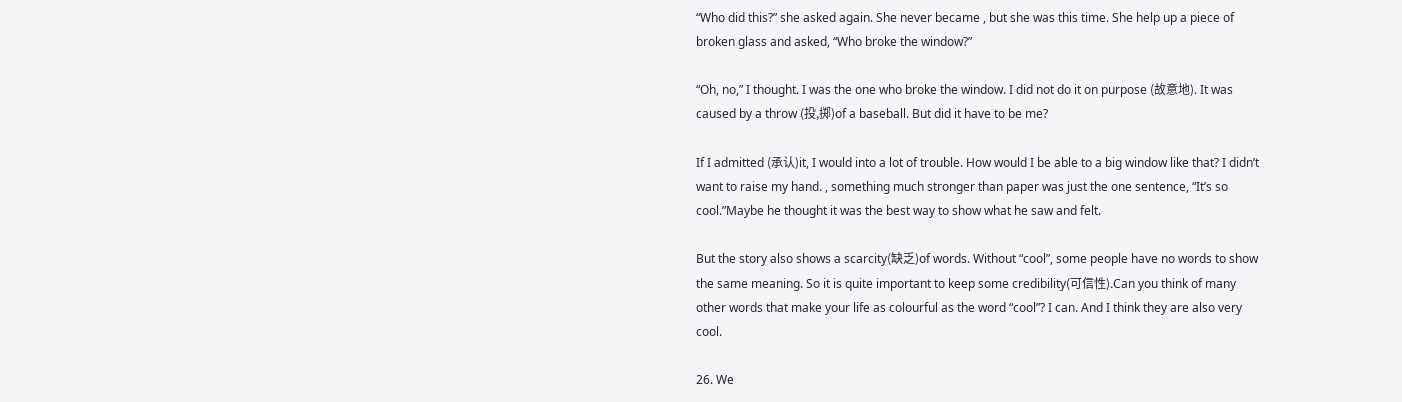“Who did this?” she asked again. She never became , but she was this time. She help up a piece of broken glass and asked, “Who broke the window?”

“Oh, no,” I thought. I was the one who broke the window. I did not do it on purpose (故意地). It was caused by a throw (投,掷)of a baseball. But did it have to be me?

If I admitted (承认)it, I would into a lot of trouble. How would I be able to a big window like that? I didn’t want to raise my hand. , something much stronger than paper was just the one sentence, “It’s so cool.”Maybe he thought it was the best way to show what he saw and felt.

But the story also shows a scarcity(缺乏)of words. Without “cool”, some people have no words to show the same meaning. So it is quite important to keep some credibility(可信性).Can you think of many other words that make your life as colourful as the word “cool”? I can. And I think they are also very cool.

26. We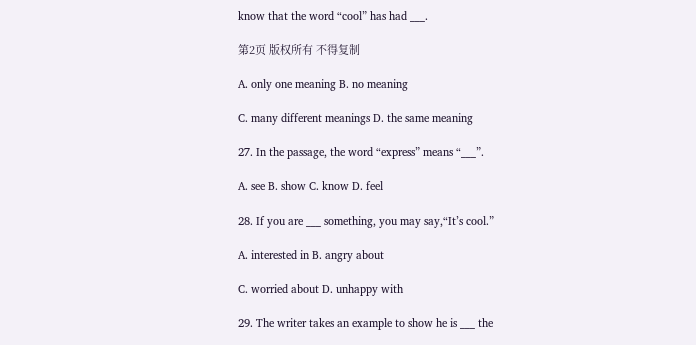know that the word “cool” has had ___.

第2页 版权所有 不得复制

A. only one meaning B. no meaning

C. many different meanings D. the same meaning

27. In the passage, the word “express” means “___”.

A. see B. show C. know D. feel

28. If you are ___ something, you may say,“It’s cool.”

A. interested in B. angry about

C. worried about D. unhappy with

29. The writer takes an example to show he is ___ the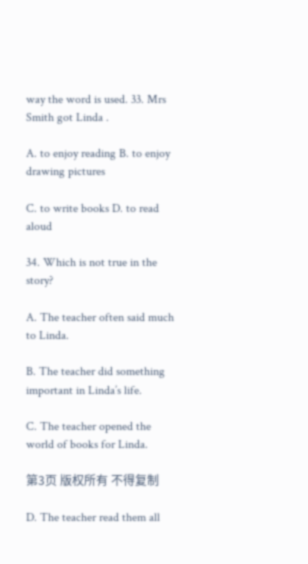way the word is used. 33. Mrs Smith got Linda .

A. to enjoy reading B. to enjoy drawing pictures

C. to write books D. to read aloud

34. Which is not true in the story?

A. The teacher often said much to Linda.

B. The teacher did something important in Linda’s life.

C. The teacher opened the world of books for Linda.

第3页 版权所有 不得复制

D. The teacher read them all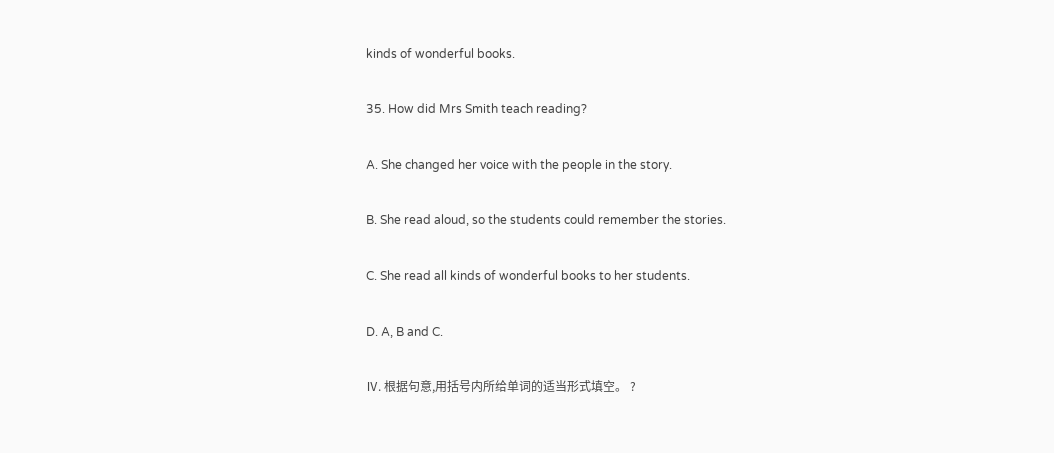kinds of wonderful books.

35. How did Mrs Smith teach reading?

A. She changed her voice with the people in the story.

B. She read aloud, so the students could remember the stories.

C. She read all kinds of wonderful books to her students.

D. A, B and C.

Ⅳ. 根据句意,用括号内所给单词的适当形式填空。 ?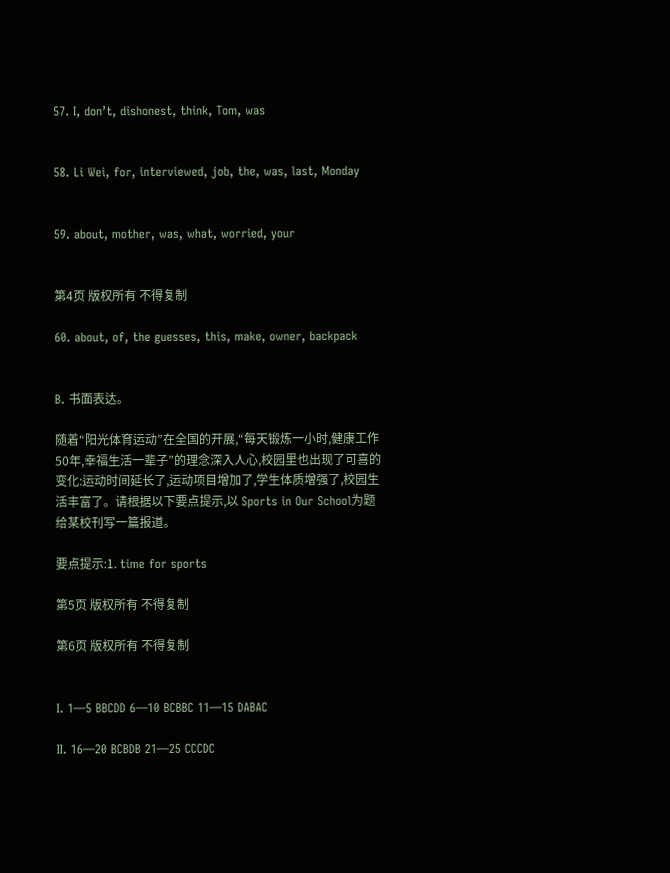57. I, don’t, dishonest, think, Tom, was


58. Li Wei, for, interviewed, job, the, was, last, Monday


59. about, mother, was, what, worried, your


第4页 版权所有 不得复制

60. about, of, the guesses, this, make, owner, backpack


B. 书面表达。

随着“阳光体育运动”在全国的开展,“每天锻炼一小时,健康工作50年,幸福生活一辈子”的理念深入人心,校园里也出现了可喜的变化:运动时间延长了,运动项目增加了,学生体质增强了,校园生活丰富了。请根据以下要点提示,以 Sports in Our School为题给某校刊写一篇报道。

要点提示:1. time for sports

第5页 版权所有 不得复制

第6页 版权所有 不得复制


Ⅰ. 1—5 BBCDD 6—10 BCBBC 11—15 DABAC

Ⅱ. 16—20 BCBDB 21—25 CCCDC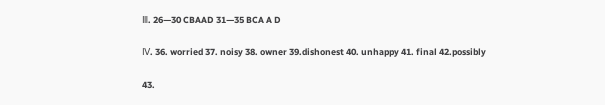Ⅲ. 26—30 CBAAD 31—35 BCA A D

Ⅳ. 36. worried 37. noisy 38. owner 39.dishonest 40. unhappy 41. final 42.possibly

43.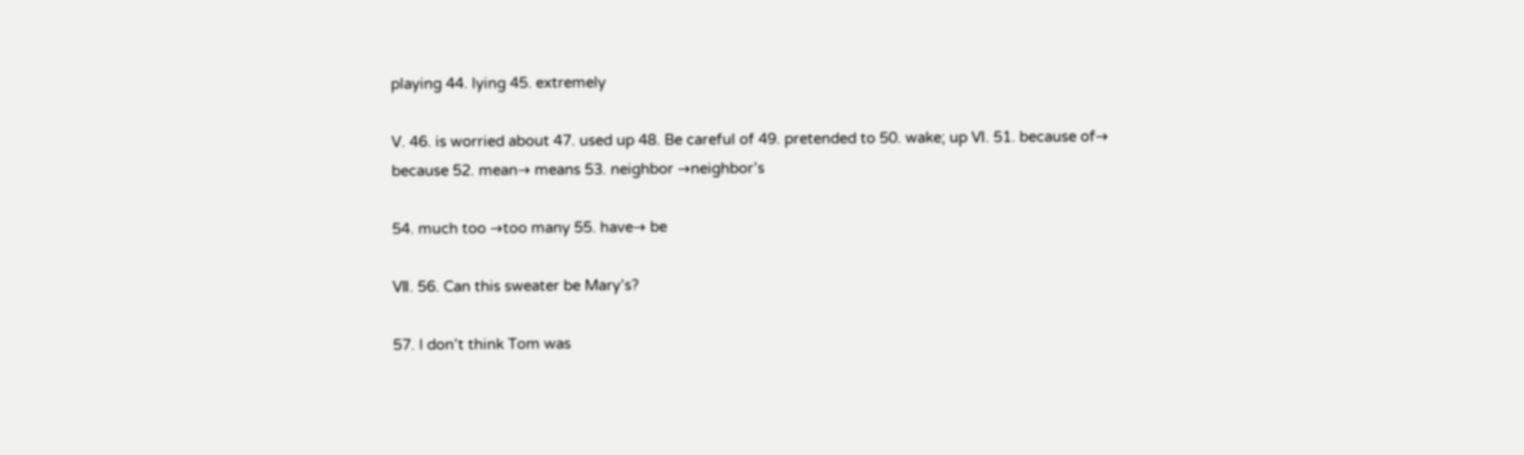playing 44. lying 45. extremely

Ⅴ. 46. is worried about 47. used up 48. Be careful of 49. pretended to 50. wake; up Ⅵ. 51. because of→ because 52. mean→ means 53. neighbor →neighbor’s

54. much too →too many 55. have→ be

Ⅶ. 56. Can this sweater be Mary’s?

57. I don’t think Tom was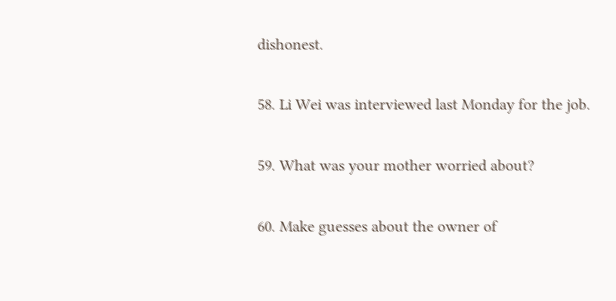dishonest.

58. Li Wei was interviewed last Monday for the job.

59. What was your mother worried about?

60. Make guesses about the owner of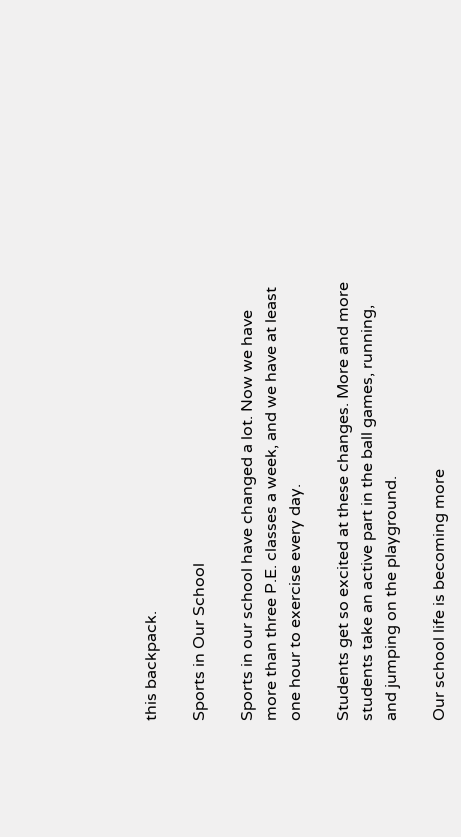this backpack.

Sports in Our School

Sports in our school have changed a lot. Now we have more than three P.E. classes a week, and we have at least one hour to exercise every day.

Students get so excited at these changes. More and more students take an active part in the ball games, running, and jumping on the playground.

Our school life is becoming more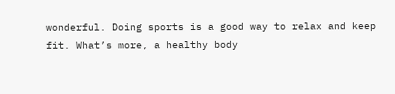wonderful. Doing sports is a good way to relax and keep fit. What’s more, a healthy body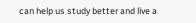can help us study better and live a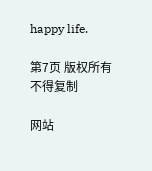happy life.

第7页 版权所有 不得复制

网站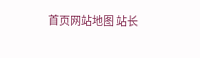首页网站地图 站长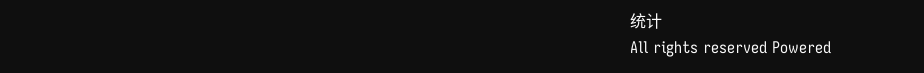统计
All rights reserved Powered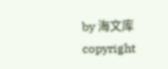by 海文库
copyright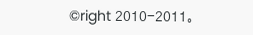©right 2010-2011。